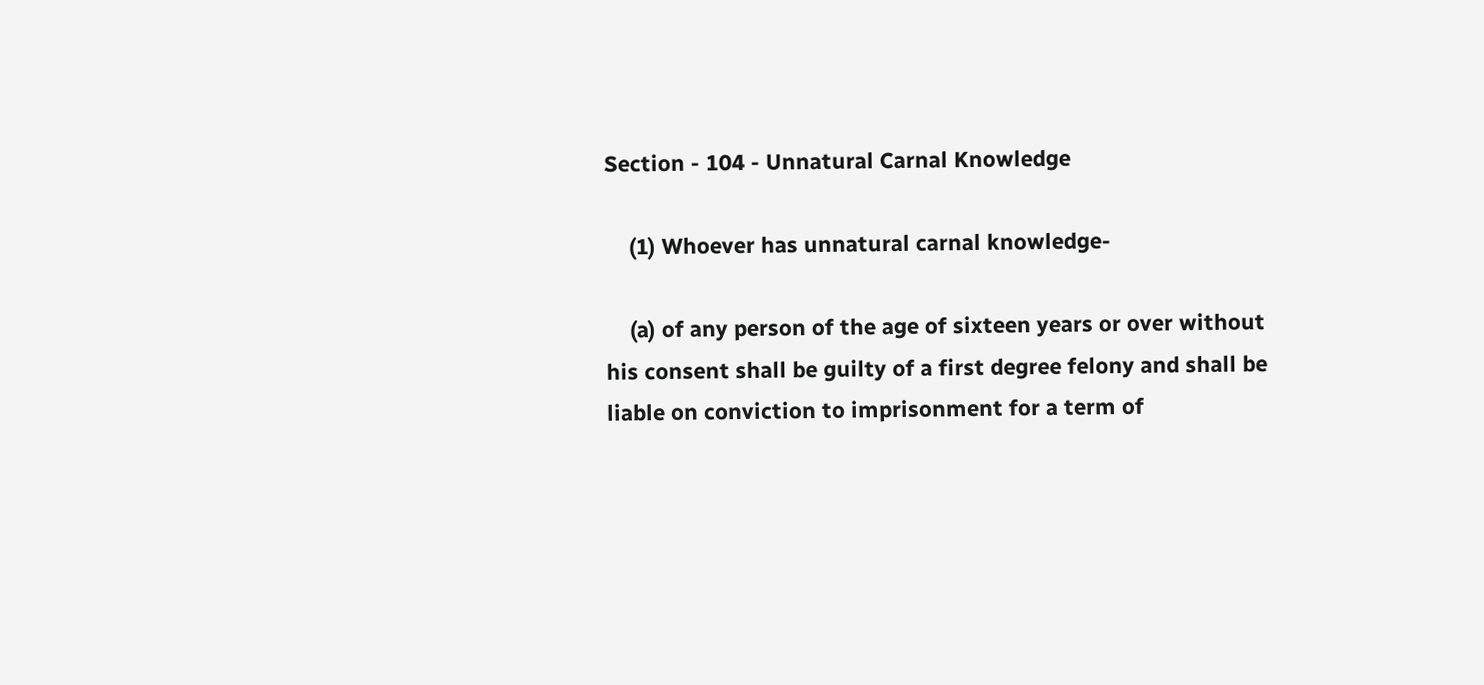Section - 104 - Unnatural Carnal Knowledge

    (1) Whoever has unnatural carnal knowledge-

    (a) of any person of the age of sixteen years or over without his consent shall be guilty of a first degree felony and shall be liable on conviction to imprisonment for a term of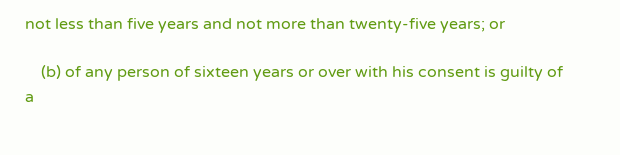not less than five years and not more than twenty-five years; or

    (b) of any person of sixteen years or over with his consent is guilty of a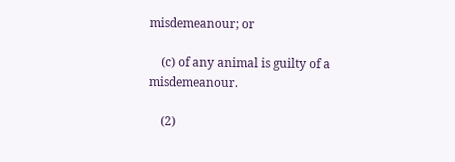misdemeanour; or

    (c) of any animal is guilty of a misdemeanour.

    (2)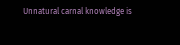Unnatural carnal knowledge is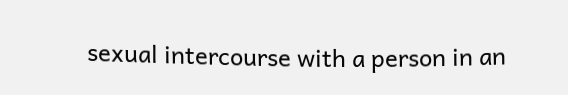sexual intercourse with a person in an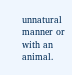unnatural manner or with an animal.